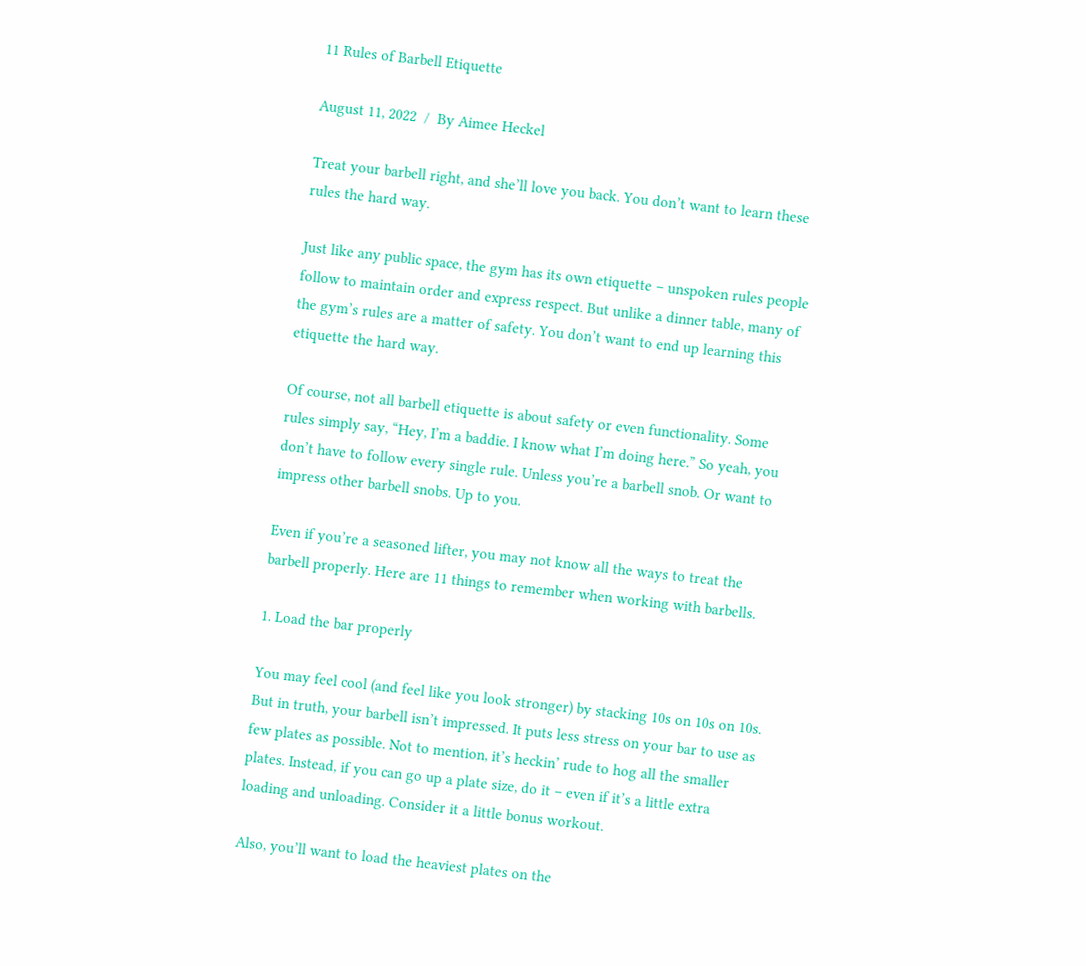11 Rules of Barbell Etiquette

August 11, 2022  /  By Aimee Heckel

Treat your barbell right, and she’ll love you back. You don’t want to learn these rules the hard way.

Just like any public space, the gym has its own etiquette – unspoken rules people follow to maintain order and express respect. But unlike a dinner table, many of the gym’s rules are a matter of safety. You don’t want to end up learning this etiquette the hard way.

Of course, not all barbell etiquette is about safety or even functionality. Some rules simply say, “Hey, I’m a baddie. I know what I’m doing here.” So yeah, you don’t have to follow every single rule. Unless you’re a barbell snob. Or want to impress other barbell snobs. Up to you.

Even if you’re a seasoned lifter, you may not know all the ways to treat the barbell properly. Here are 11 things to remember when working with barbells.

1. Load the bar properly

You may feel cool (and feel like you look stronger) by stacking 10s on 10s on 10s. But in truth, your barbell isn’t impressed. It puts less stress on your bar to use as few plates as possible. Not to mention, it’s heckin’ rude to hog all the smaller plates. Instead, if you can go up a plate size, do it – even if it’s a little extra loading and unloading. Consider it a little bonus workout.

Also, you’ll want to load the heaviest plates on the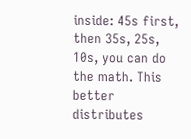inside: 45s first, then 35s, 25s, 10s, you can do the math. This better distributes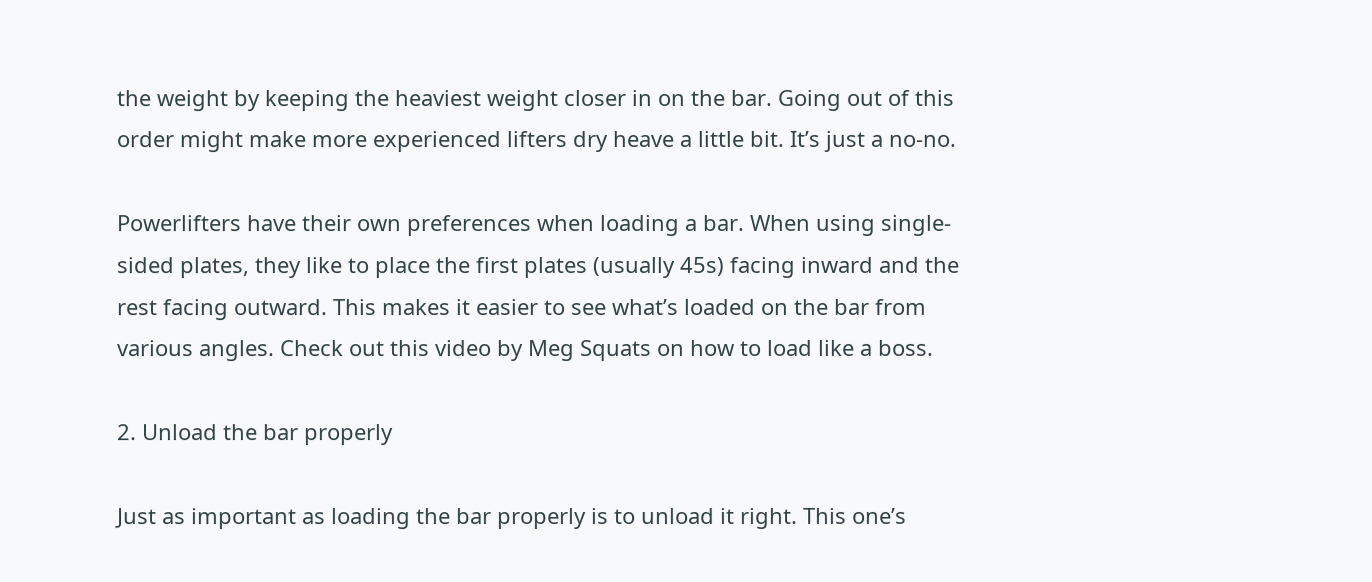the weight by keeping the heaviest weight closer in on the bar. Going out of this order might make more experienced lifters dry heave a little bit. It’s just a no-no.

Powerlifters have their own preferences when loading a bar. When using single-sided plates, they like to place the first plates (usually 45s) facing inward and the rest facing outward. This makes it easier to see what’s loaded on the bar from various angles. Check out this video by Meg Squats on how to load like a boss.

2. Unload the bar properly

Just as important as loading the bar properly is to unload it right. This one’s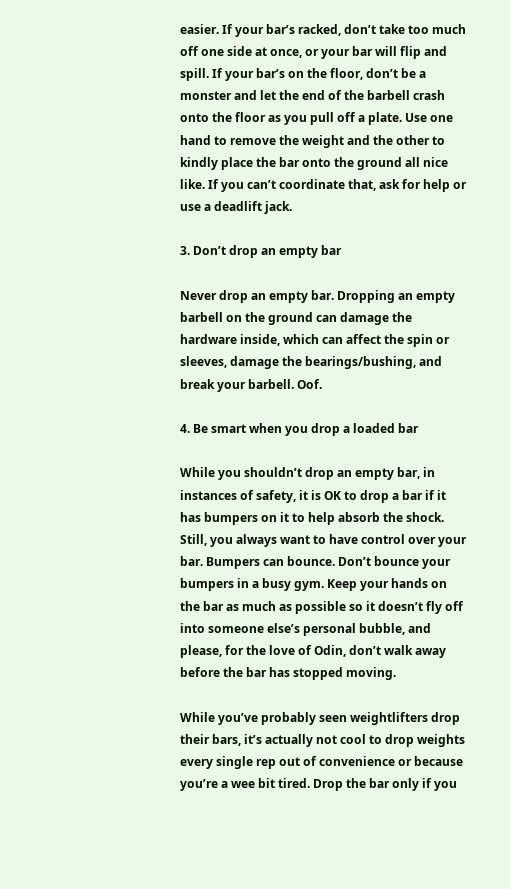easier. If your bar’s racked, don’t take too much off one side at once, or your bar will flip and spill. If your bar’s on the floor, don’t be a monster and let the end of the barbell crash onto the floor as you pull off a plate. Use one hand to remove the weight and the other to kindly place the bar onto the ground all nice like. If you can’t coordinate that, ask for help or use a deadlift jack.

3. Don’t drop an empty bar

Never drop an empty bar. Dropping an empty barbell on the ground can damage the hardware inside, which can affect the spin or sleeves, damage the bearings/bushing, and break your barbell. Oof.

4. Be smart when you drop a loaded bar

While you shouldn’t drop an empty bar, in instances of safety, it is OK to drop a bar if it has bumpers on it to help absorb the shock. Still, you always want to have control over your bar. Bumpers can bounce. Don’t bounce your bumpers in a busy gym. Keep your hands on the bar as much as possible so it doesn’t fly off into someone else’s personal bubble, and please, for the love of Odin, don’t walk away before the bar has stopped moving.

While you’ve probably seen weightlifters drop their bars, it’s actually not cool to drop weights every single rep out of convenience or because you’re a wee bit tired. Drop the bar only if you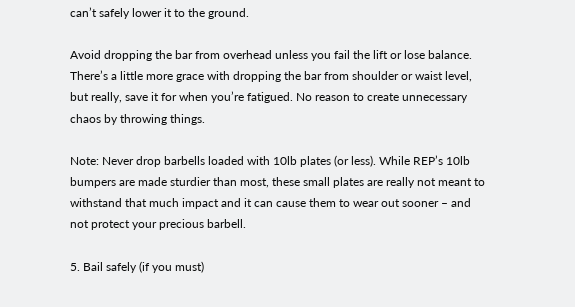can’t safely lower it to the ground.

Avoid dropping the bar from overhead unless you fail the lift or lose balance. There’s a little more grace with dropping the bar from shoulder or waist level, but really, save it for when you’re fatigued. No reason to create unnecessary chaos by throwing things.

Note: Never drop barbells loaded with 10lb plates (or less). While REP’s 10lb bumpers are made sturdier than most, these small plates are really not meant to withstand that much impact and it can cause them to wear out sooner – and not protect your precious barbell.

5. Bail safely (if you must)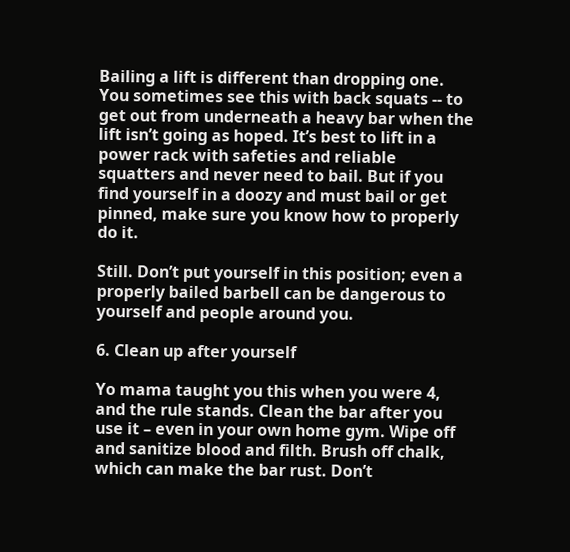Bailing a lift is different than dropping one. You sometimes see this with back squats -- to get out from underneath a heavy bar when the lift isn’t going as hoped. It’s best to lift in a power rack with safeties and reliable squatters and never need to bail. But if you find yourself in a doozy and must bail or get pinned, make sure you know how to properly do it.

Still. Don’t put yourself in this position; even a properly bailed barbell can be dangerous to yourself and people around you.

6. Clean up after yourself

Yo mama taught you this when you were 4, and the rule stands. Clean the bar after you use it – even in your own home gym. Wipe off and sanitize blood and filth. Brush off chalk, which can make the bar rust. Don’t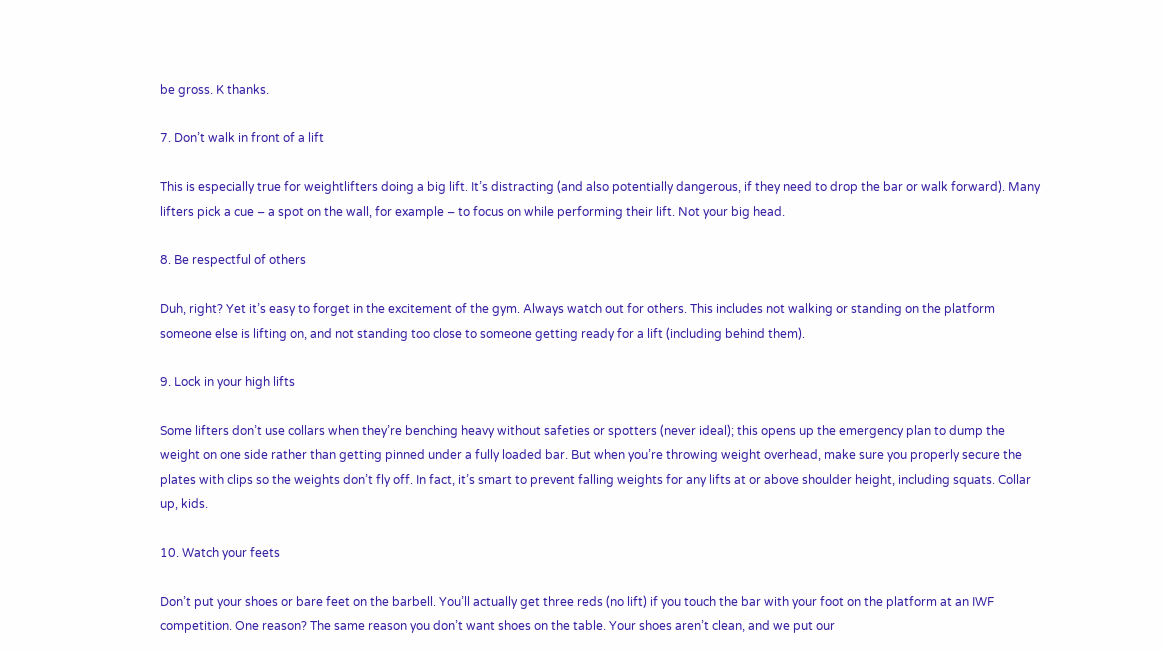be gross. K thanks.

7. Don’t walk in front of a lift

This is especially true for weightlifters doing a big lift. It’s distracting (and also potentially dangerous, if they need to drop the bar or walk forward). Many lifters pick a cue – a spot on the wall, for example – to focus on while performing their lift. Not your big head.

8. Be respectful of others

Duh, right? Yet it’s easy to forget in the excitement of the gym. Always watch out for others. This includes not walking or standing on the platform someone else is lifting on, and not standing too close to someone getting ready for a lift (including behind them).

9. Lock in your high lifts

Some lifters don’t use collars when they’re benching heavy without safeties or spotters (never ideal); this opens up the emergency plan to dump the weight on one side rather than getting pinned under a fully loaded bar. But when you’re throwing weight overhead, make sure you properly secure the plates with clips so the weights don’t fly off. In fact, it’s smart to prevent falling weights for any lifts at or above shoulder height, including squats. Collar up, kids.

10. Watch your feets

Don’t put your shoes or bare feet on the barbell. You’ll actually get three reds (no lift) if you touch the bar with your foot on the platform at an IWF competition. One reason? The same reason you don’t want shoes on the table. Your shoes aren’t clean, and we put our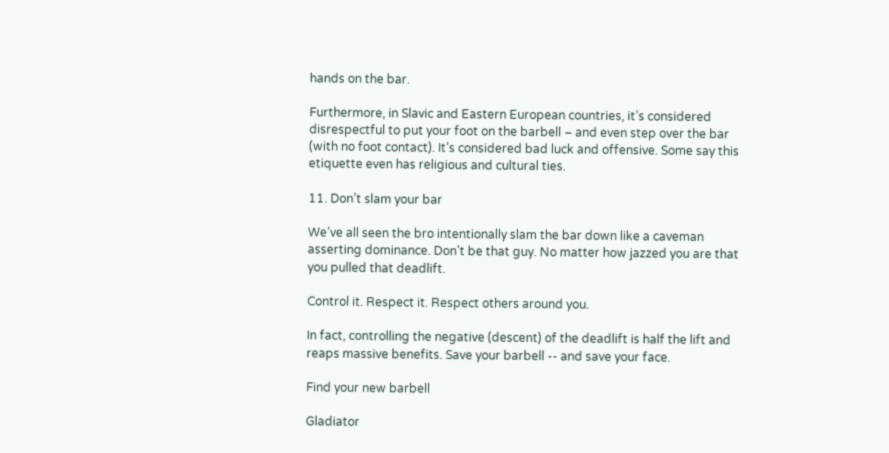hands on the bar.

Furthermore, in Slavic and Eastern European countries, it’s considered disrespectful to put your foot on the barbell – and even step over the bar (with no foot contact). It’s considered bad luck and offensive. Some say this etiquette even has religious and cultural ties.

11. Don’t slam your bar

We’ve all seen the bro intentionally slam the bar down like a caveman asserting dominance. Don’t be that guy. No matter how jazzed you are that you pulled that deadlift.

Control it. Respect it. Respect others around you.

In fact, controlling the negative (descent) of the deadlift is half the lift and reaps massive benefits. Save your barbell -- and save your face.

Find your new barbell

Gladiator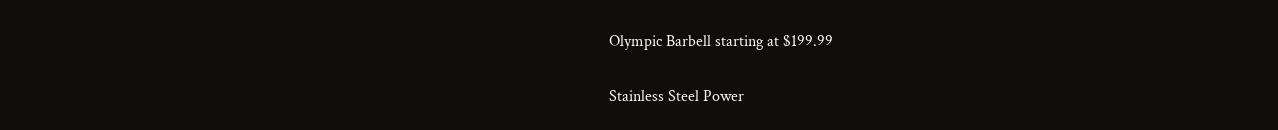Olympic Barbell starting at $199.99

Stainless Steel Power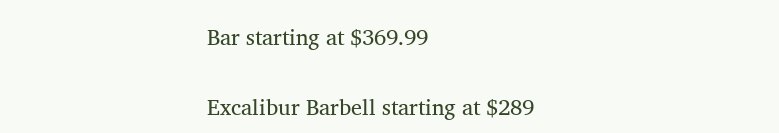Bar starting at $369.99

Excalibur Barbell starting at $289